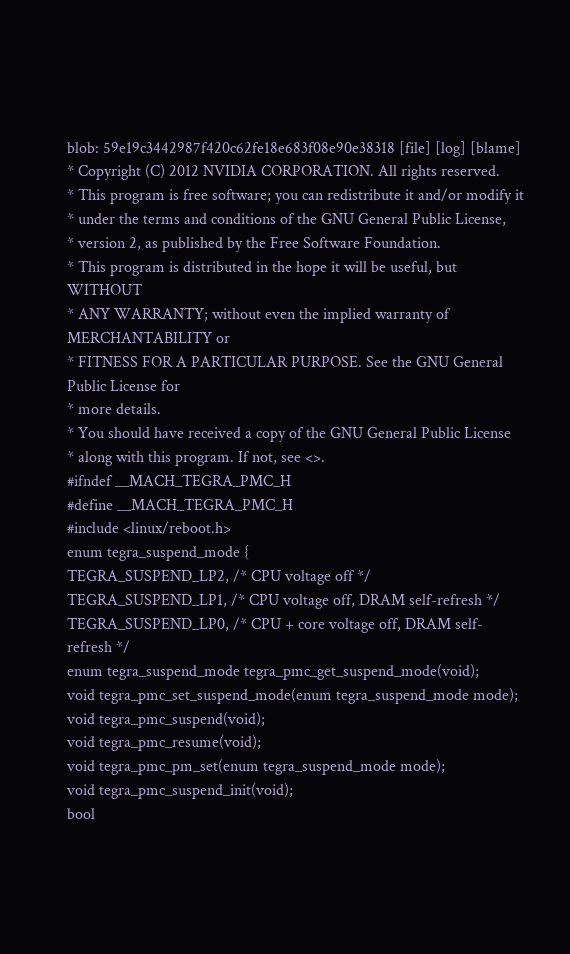blob: 59e19c3442987f420c62fe18e683f08e90e38318 [file] [log] [blame]
* Copyright (C) 2012 NVIDIA CORPORATION. All rights reserved.
* This program is free software; you can redistribute it and/or modify it
* under the terms and conditions of the GNU General Public License,
* version 2, as published by the Free Software Foundation.
* This program is distributed in the hope it will be useful, but WITHOUT
* ANY WARRANTY; without even the implied warranty of MERCHANTABILITY or
* FITNESS FOR A PARTICULAR PURPOSE. See the GNU General Public License for
* more details.
* You should have received a copy of the GNU General Public License
* along with this program. If not, see <>.
#ifndef __MACH_TEGRA_PMC_H
#define __MACH_TEGRA_PMC_H
#include <linux/reboot.h>
enum tegra_suspend_mode {
TEGRA_SUSPEND_LP2, /* CPU voltage off */
TEGRA_SUSPEND_LP1, /* CPU voltage off, DRAM self-refresh */
TEGRA_SUSPEND_LP0, /* CPU + core voltage off, DRAM self-refresh */
enum tegra_suspend_mode tegra_pmc_get_suspend_mode(void);
void tegra_pmc_set_suspend_mode(enum tegra_suspend_mode mode);
void tegra_pmc_suspend(void);
void tegra_pmc_resume(void);
void tegra_pmc_pm_set(enum tegra_suspend_mode mode);
void tegra_pmc_suspend_init(void);
bool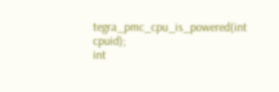tegra_pmc_cpu_is_powered(int cpuid);
int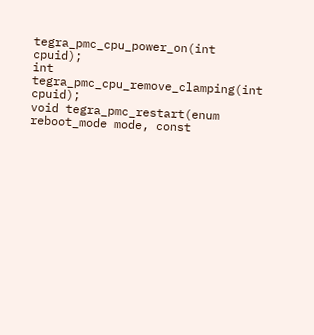tegra_pmc_cpu_power_on(int cpuid);
int tegra_pmc_cpu_remove_clamping(int cpuid);
void tegra_pmc_restart(enum reboot_mode mode, const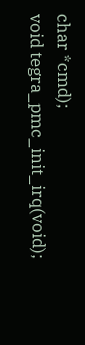char *cmd);
void tegra_pmc_init_irq(void);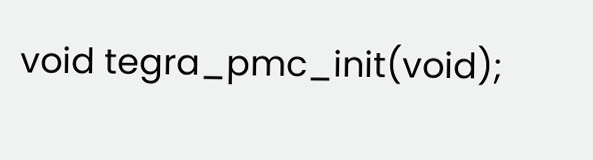void tegra_pmc_init(void);